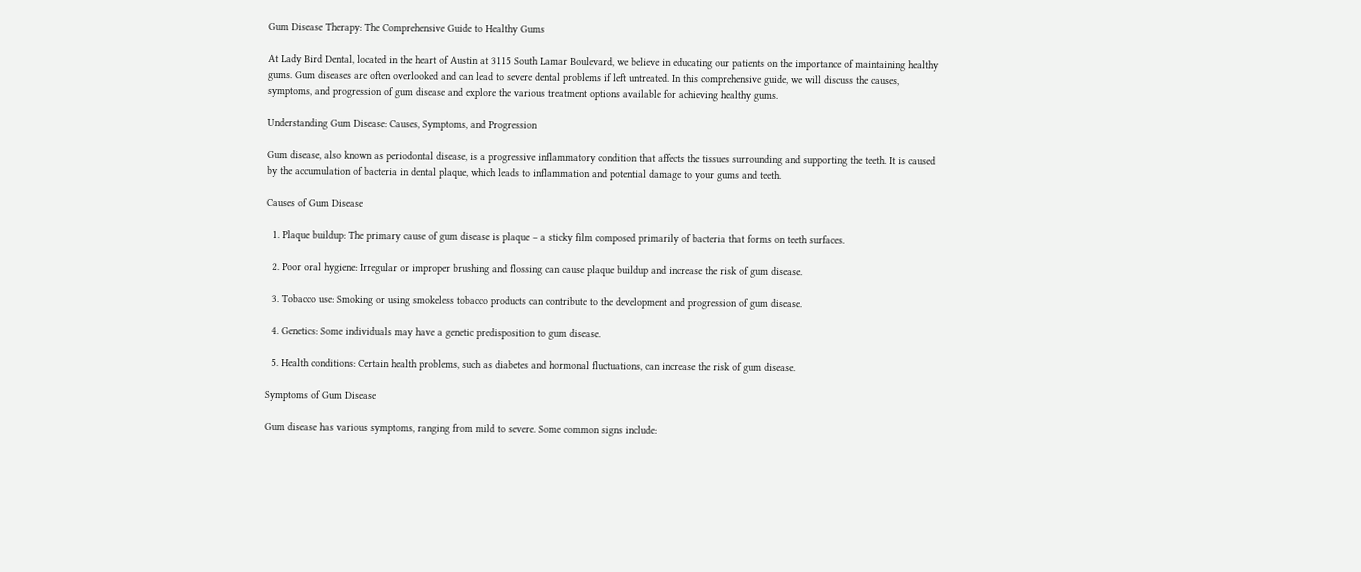Gum Disease Therapy: The Comprehensive Guide to Healthy Gums

At Lady Bird Dental, located in the heart of Austin at 3115 South Lamar Boulevard, we believe in educating our patients on the importance of maintaining healthy gums. Gum diseases are often overlooked and can lead to severe dental problems if left untreated. In this comprehensive guide, we will discuss the causes, symptoms, and progression of gum disease and explore the various treatment options available for achieving healthy gums.

Understanding Gum Disease: Causes, Symptoms, and Progression

Gum disease, also known as periodontal disease, is a progressive inflammatory condition that affects the tissues surrounding and supporting the teeth. It is caused by the accumulation of bacteria in dental plaque, which leads to inflammation and potential damage to your gums and teeth.

Causes of Gum Disease

  1. Plaque buildup: The primary cause of gum disease is plaque – a sticky film composed primarily of bacteria that forms on teeth surfaces.

  2. Poor oral hygiene: Irregular or improper brushing and flossing can cause plaque buildup and increase the risk of gum disease.

  3. Tobacco use: Smoking or using smokeless tobacco products can contribute to the development and progression of gum disease.

  4. Genetics: Some individuals may have a genetic predisposition to gum disease.

  5. Health conditions: Certain health problems, such as diabetes and hormonal fluctuations, can increase the risk of gum disease.

Symptoms of Gum Disease

Gum disease has various symptoms, ranging from mild to severe. Some common signs include: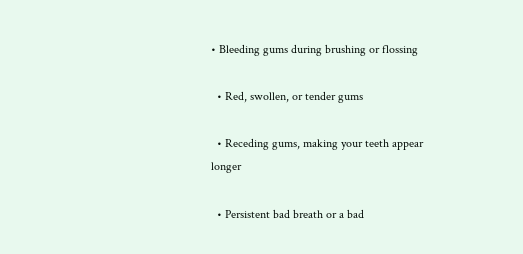• Bleeding gums during brushing or flossing

  • Red, swollen, or tender gums

  • Receding gums, making your teeth appear longer

  • Persistent bad breath or a bad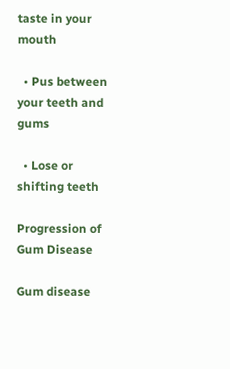taste in your mouth

  • Pus between your teeth and gums

  • Lose or shifting teeth

Progression of Gum Disease

Gum disease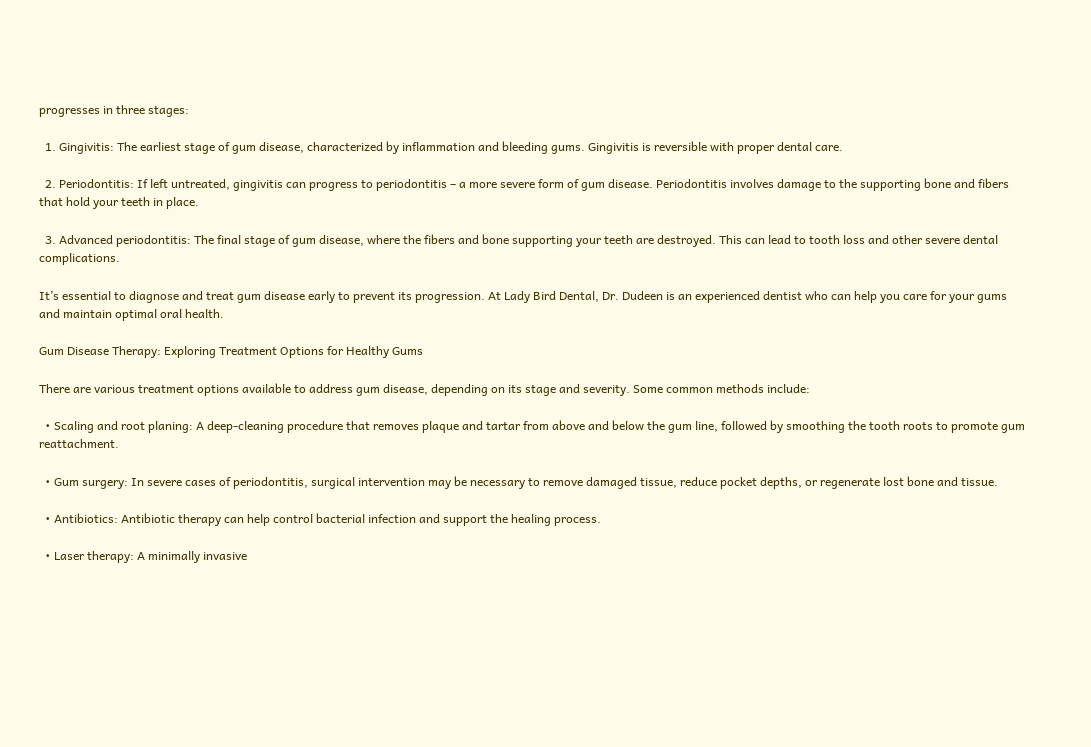progresses in three stages:

  1. Gingivitis: The earliest stage of gum disease, characterized by inflammation and bleeding gums. Gingivitis is reversible with proper dental care.

  2. Periodontitis: If left untreated, gingivitis can progress to periodontitis – a more severe form of gum disease. Periodontitis involves damage to the supporting bone and fibers that hold your teeth in place.

  3. Advanced periodontitis: The final stage of gum disease, where the fibers and bone supporting your teeth are destroyed. This can lead to tooth loss and other severe dental complications.

It’s essential to diagnose and treat gum disease early to prevent its progression. At Lady Bird Dental, Dr. Dudeen is an experienced dentist who can help you care for your gums and maintain optimal oral health.

Gum Disease Therapy: Exploring Treatment Options for Healthy Gums

There are various treatment options available to address gum disease, depending on its stage and severity. Some common methods include:

  • Scaling and root planing: A deep-cleaning procedure that removes plaque and tartar from above and below the gum line, followed by smoothing the tooth roots to promote gum reattachment.

  • Gum surgery: In severe cases of periodontitis, surgical intervention may be necessary to remove damaged tissue, reduce pocket depths, or regenerate lost bone and tissue.

  • Antibiotics: Antibiotic therapy can help control bacterial infection and support the healing process.

  • Laser therapy: A minimally invasive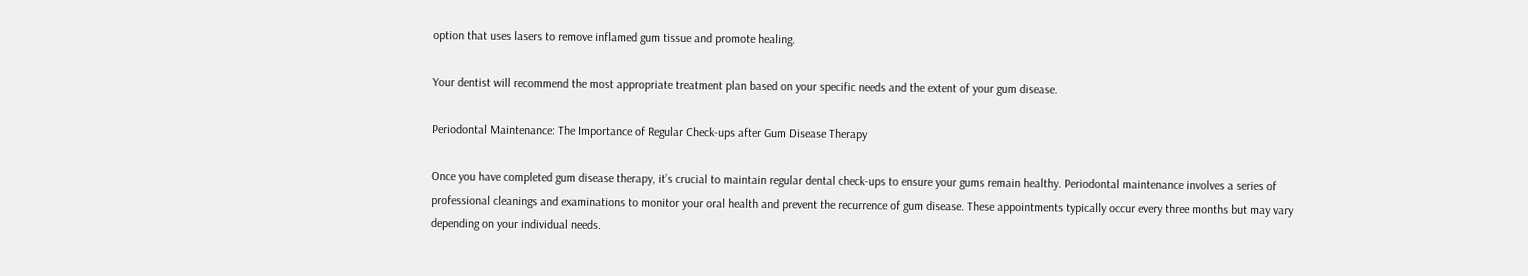option that uses lasers to remove inflamed gum tissue and promote healing.

Your dentist will recommend the most appropriate treatment plan based on your specific needs and the extent of your gum disease.

Periodontal Maintenance: The Importance of Regular Check-ups after Gum Disease Therapy

Once you have completed gum disease therapy, it’s crucial to maintain regular dental check-ups to ensure your gums remain healthy. Periodontal maintenance involves a series of professional cleanings and examinations to monitor your oral health and prevent the recurrence of gum disease. These appointments typically occur every three months but may vary depending on your individual needs.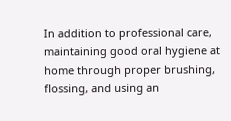In addition to professional care, maintaining good oral hygiene at home through proper brushing, flossing, and using an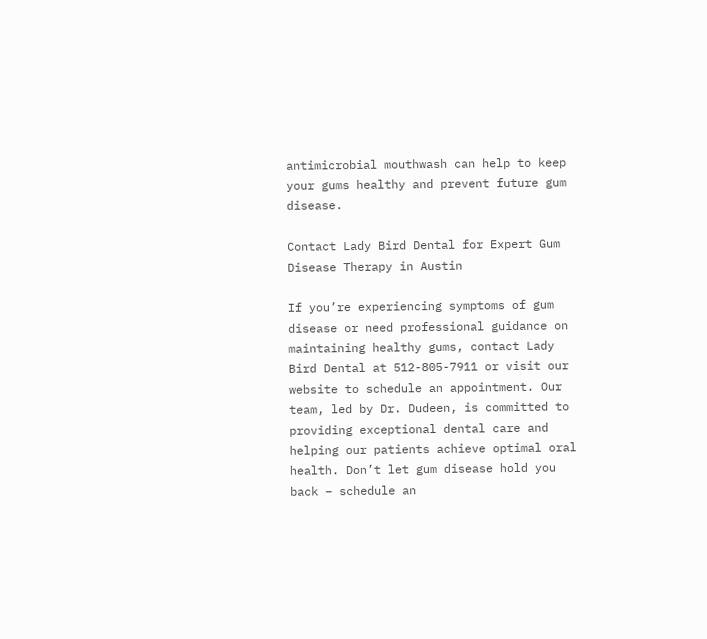antimicrobial mouthwash can help to keep your gums healthy and prevent future gum disease.

Contact Lady Bird Dental for Expert Gum Disease Therapy in Austin

If you’re experiencing symptoms of gum disease or need professional guidance on maintaining healthy gums, contact Lady Bird Dental at 512-805-7911 or visit our website to schedule an appointment. Our team, led by Dr. Dudeen, is committed to providing exceptional dental care and helping our patients achieve optimal oral health. Don’t let gum disease hold you back – schedule an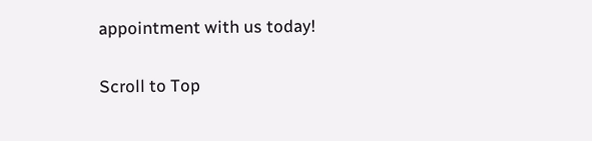appointment with us today!

Scroll to Top